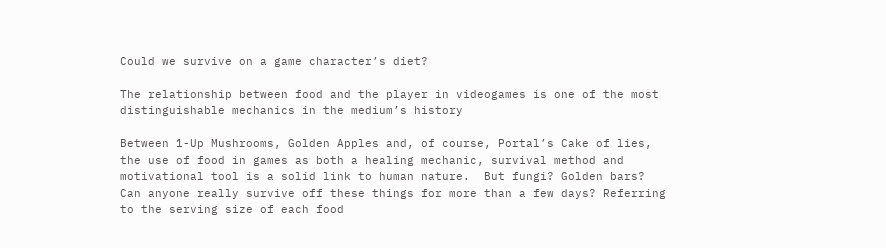Could we survive on a game character’s diet?

The relationship between food and the player in videogames is one of the most distinguishable mechanics in the medium’s history

Between 1-Up Mushrooms, Golden Apples and, of course, Portal’s Cake of lies, the use of food in games as both a healing mechanic, survival method and motivational tool is a solid link to human nature.  But fungi? Golden bars? Can anyone really survive off these things for more than a few days? Referring to the serving size of each food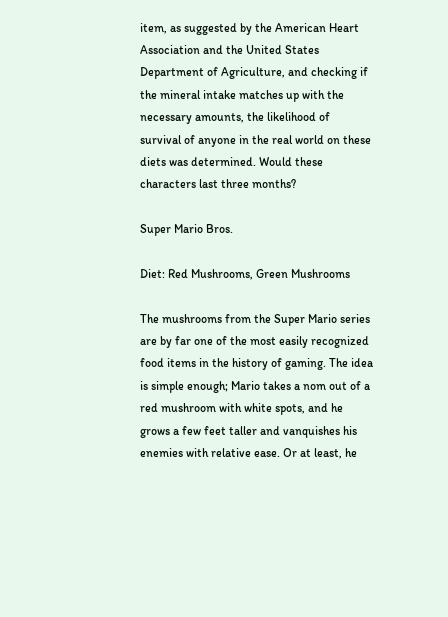item, as suggested by the American Heart Association and the United States Department of Agriculture, and checking if the mineral intake matches up with the necessary amounts, the likelihood of survival of anyone in the real world on these diets was determined. Would these characters last three months?

Super Mario Bros.

Diet: Red Mushrooms, Green Mushrooms

The mushrooms from the Super Mario series are by far one of the most easily recognized food items in the history of gaming. The idea is simple enough; Mario takes a nom out of a red mushroom with white spots, and he grows a few feet taller and vanquishes his enemies with relative ease. Or at least, he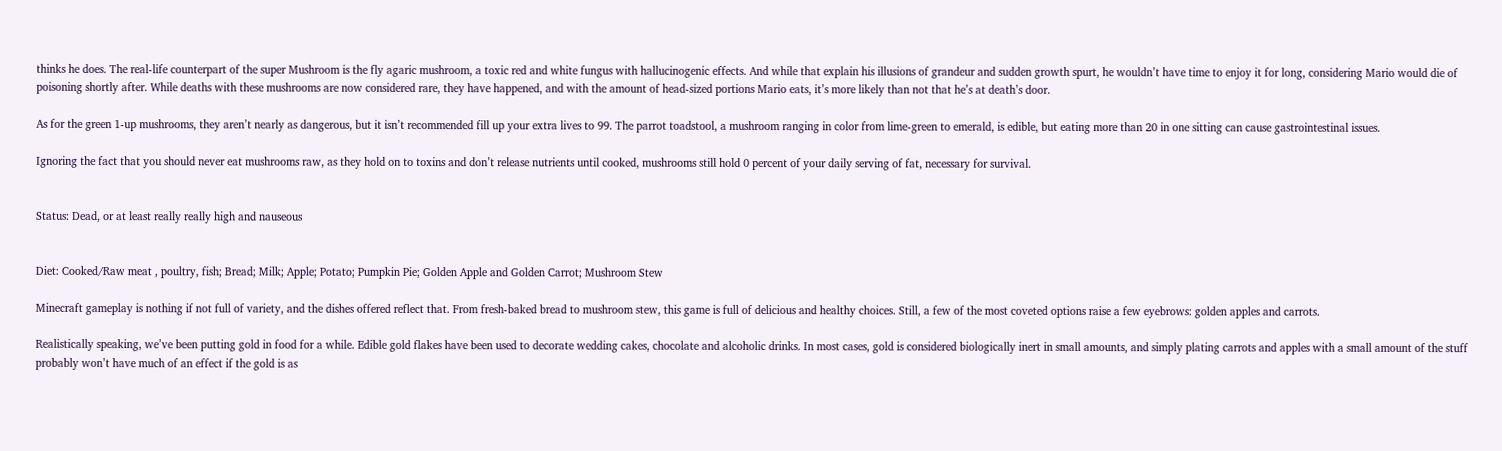thinks he does. The real-life counterpart of the super Mushroom is the fly agaric mushroom, a toxic red and white fungus with hallucinogenic effects. And while that explain his illusions of grandeur and sudden growth spurt, he wouldn’t have time to enjoy it for long, considering Mario would die of poisoning shortly after. While deaths with these mushrooms are now considered rare, they have happened, and with the amount of head-sized portions Mario eats, it’s more likely than not that he’s at death’s door.

As for the green 1-up mushrooms, they aren’t nearly as dangerous, but it isn’t recommended fill up your extra lives to 99. The parrot toadstool, a mushroom ranging in color from lime-green to emerald, is edible, but eating more than 20 in one sitting can cause gastrointestinal issues.

Ignoring the fact that you should never eat mushrooms raw, as they hold on to toxins and don’t release nutrients until cooked, mushrooms still hold 0 percent of your daily serving of fat, necessary for survival.


Status: Dead, or at least really really high and nauseous


Diet: Cooked/Raw meat , poultry, fish; Bread; Milk; Apple; Potato; Pumpkin Pie; Golden Apple and Golden Carrot; Mushroom Stew

Minecraft gameplay is nothing if not full of variety, and the dishes offered reflect that. From fresh-baked bread to mushroom stew, this game is full of delicious and healthy choices. Still, a few of the most coveted options raise a few eyebrows: golden apples and carrots.

Realistically speaking, we’ve been putting gold in food for a while. Edible gold flakes have been used to decorate wedding cakes, chocolate and alcoholic drinks. In most cases, gold is considered biologically inert in small amounts, and simply plating carrots and apples with a small amount of the stuff probably won’t have much of an effect if the gold is as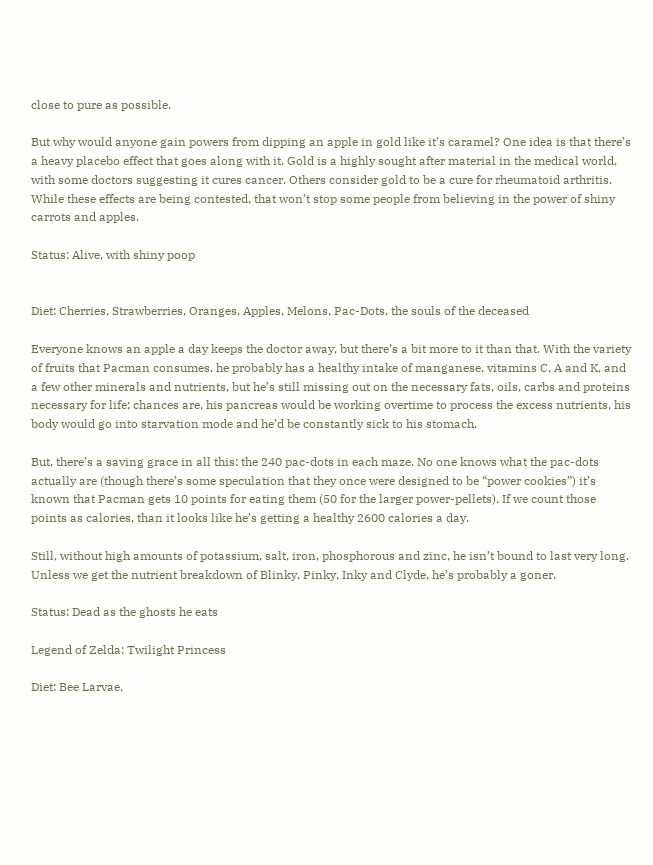close to pure as possible.

But why would anyone gain powers from dipping an apple in gold like it’s caramel? One idea is that there’s a heavy placebo effect that goes along with it. Gold is a highly sought after material in the medical world, with some doctors suggesting it cures cancer. Others consider gold to be a cure for rheumatoid arthritis. While these effects are being contested, that won’t stop some people from believing in the power of shiny carrots and apples.

Status: Alive, with shiny poop


Diet: Cherries, Strawberries, Oranges, Apples, Melons, Pac-Dots, the souls of the deceased

Everyone knows an apple a day keeps the doctor away, but there’s a bit more to it than that. With the variety of fruits that Pacman consumes, he probably has a healthy intake of manganese, vitamins C, A and K, and a few other minerals and nutrients, but he’s still missing out on the necessary fats, oils, carbs and proteins necessary for life; chances are, his pancreas would be working overtime to process the excess nutrients, his body would go into starvation mode and he’d be constantly sick to his stomach.

But, there’s a saving grace in all this: the 240 pac-dots in each maze. No one knows what the pac-dots actually are (though there’s some speculation that they once were designed to be “power cookies”) it’s known that Pacman gets 10 points for eating them (50 for the larger power-pellets). If we count those points as calories, than it looks like he’s getting a healthy 2600 calories a day.

Still, without high amounts of potassium, salt, iron, phosphorous and zinc, he isn’t bound to last very long. Unless we get the nutrient breakdown of Blinky, Pinky, Inky and Clyde, he’s probably a goner.

Status: Dead as the ghosts he eats

Legend of Zelda: Twilight Princess

Diet: Bee Larvae,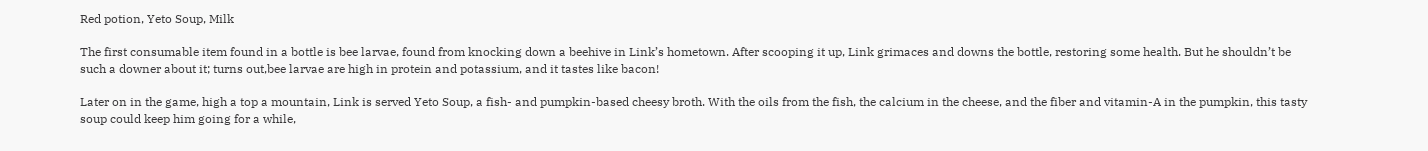Red potion, Yeto Soup, Milk

The first consumable item found in a bottle is bee larvae, found from knocking down a beehive in Link’s hometown. After scooping it up, Link grimaces and downs the bottle, restoring some health. But he shouldn’t be such a downer about it; turns out,bee larvae are high in protein and potassium, and it tastes like bacon!

Later on in the game, high a top a mountain, Link is served Yeto Soup, a fish- and pumpkin-based cheesy broth. With the oils from the fish, the calcium in the cheese, and the fiber and vitamin-A in the pumpkin, this tasty soup could keep him going for a while,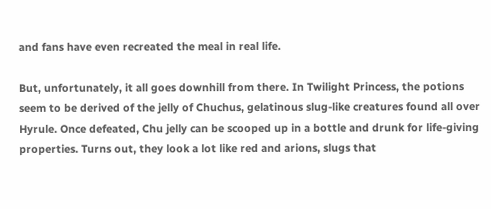and fans have even recreated the meal in real life.

But, unfortunately, it all goes downhill from there. In Twilight Princess, the potions seem to be derived of the jelly of Chuchus, gelatinous slug-like creatures found all over Hyrule. Once defeated, Chu jelly can be scooped up in a bottle and drunk for life-giving properties. Turns out, they look a lot like red and arions, slugs that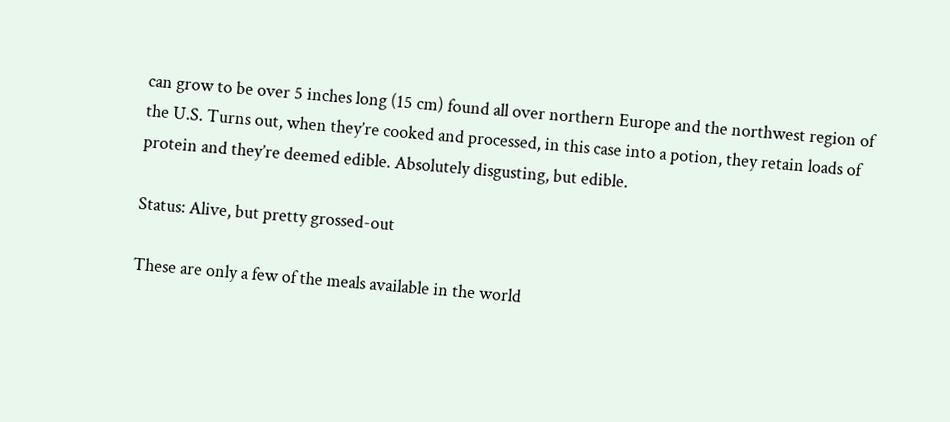can grow to be over 5 inches long (15 cm) found all over northern Europe and the northwest region of the U.S. Turns out, when they’re cooked and processed, in this case into a potion, they retain loads of protein and they’re deemed edible. Absolutely disgusting, but edible.

Status: Alive, but pretty grossed-out

These are only a few of the meals available in the world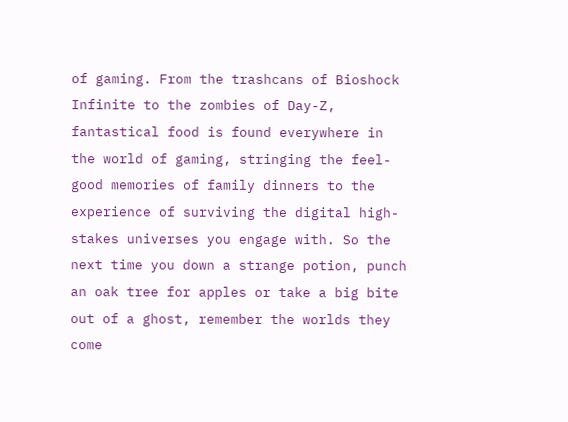of gaming. From the trashcans of Bioshock Infinite to the zombies of Day-Z, fantastical food is found everywhere in the world of gaming, stringing the feel-good memories of family dinners to the experience of surviving the digital high-stakes universes you engage with. So the next time you down a strange potion, punch an oak tree for apples or take a big bite out of a ghost, remember the worlds they come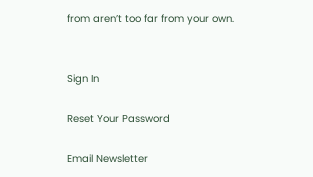from aren’t too far from your own.


Sign In

Reset Your Password

Email Newsletter